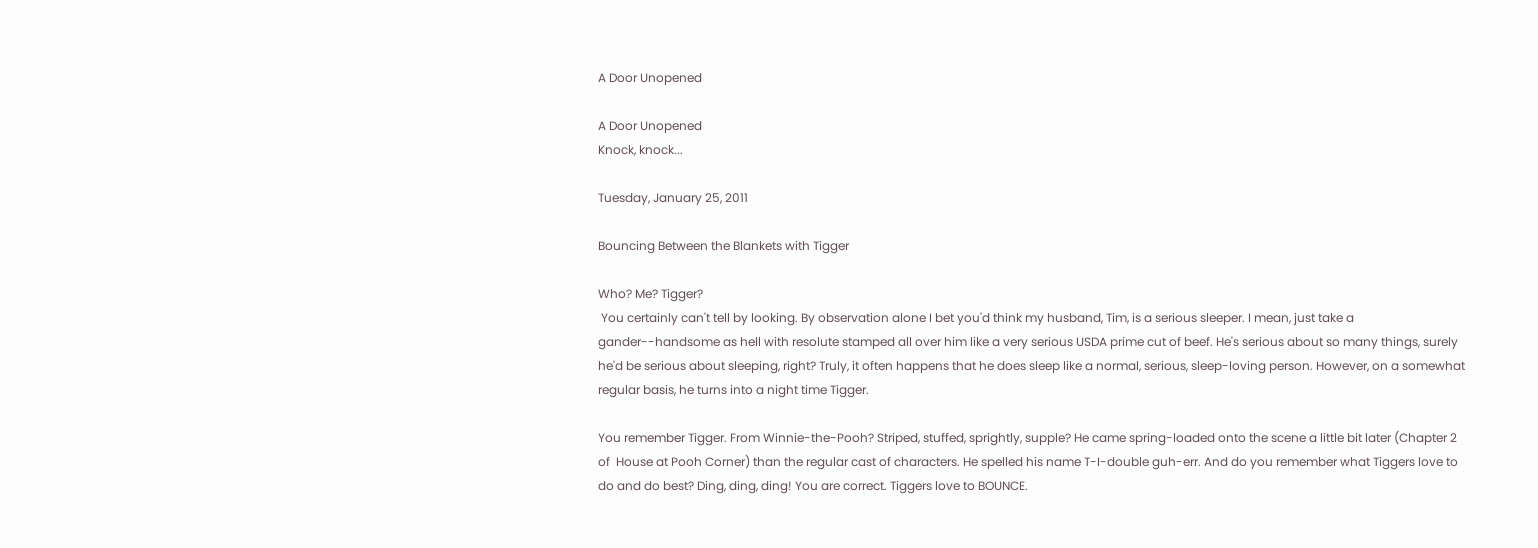A Door Unopened

A Door Unopened
Knock, knock...

Tuesday, January 25, 2011

Bouncing Between the Blankets with Tigger

Who? Me? Tigger?
 You certainly can't tell by looking. By observation alone I bet you'd think my husband, Tim, is a serious sleeper. I mean, just take a gander--handsome as hell with resolute stamped all over him like a very serious USDA prime cut of beef. He's serious about so many things, surely he'd be serious about sleeping, right? Truly, it often happens that he does sleep like a normal, serious, sleep-loving person. However, on a somewhat regular basis, he turns into a night time Tigger.

You remember Tigger. From Winnie-the-Pooh? Striped, stuffed, sprightly, supple? He came spring-loaded onto the scene a little bit later (Chapter 2 of  House at Pooh Corner) than the regular cast of characters. He spelled his name T-I-double guh-err. And do you remember what Tiggers love to do and do best? Ding, ding, ding! You are correct. Tiggers love to BOUNCE.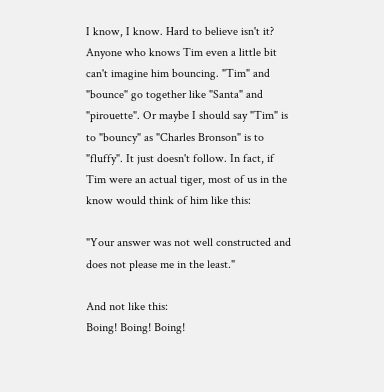I know, I know. Hard to believe isn't it? Anyone who knows Tim even a little bit can't imagine him bouncing. "Tim" and "bounce" go together like "Santa" and "pirouette". Or maybe I should say "Tim" is to "bouncy" as "Charles Bronson" is to "fluffy". It just doesn't follow. In fact, if Tim were an actual tiger, most of us in the know would think of him like this:

"Your answer was not well constructed and does not please me in the least."

And not like this:
Boing! Boing! Boing!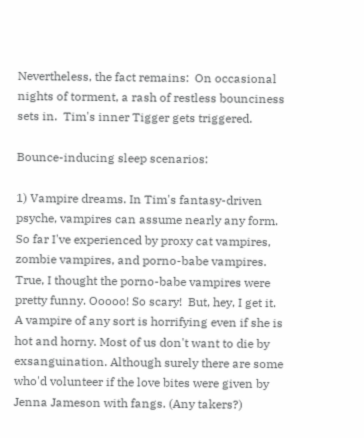Nevertheless, the fact remains:  On occasional nights of torment, a rash of restless bounciness sets in.  Tim's inner Tigger gets triggered.

Bounce-inducing sleep scenarios:

1) Vampire dreams. In Tim's fantasy-driven psyche, vampires can assume nearly any form. So far I've experienced by proxy cat vampires, zombie vampires, and porno-babe vampires. True, I thought the porno-babe vampires were pretty funny. Ooooo! So scary!  But, hey, I get it. A vampire of any sort is horrifying even if she is hot and horny. Most of us don't want to die by exsanguination. Although surely there are some who'd volunteer if the love bites were given by Jenna Jameson with fangs. (Any takers?)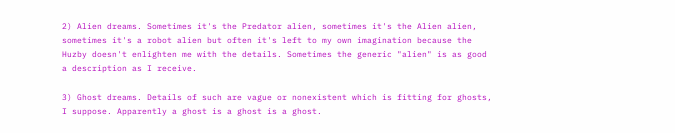2) Alien dreams. Sometimes it's the Predator alien, sometimes it's the Alien alien, sometimes it's a robot alien but often it's left to my own imagination because the Huzby doesn't enlighten me with the details. Sometimes the generic "alien" is as good a description as I receive.

3) Ghost dreams. Details of such are vague or nonexistent which is fitting for ghosts, I suppose. Apparently a ghost is a ghost is a ghost.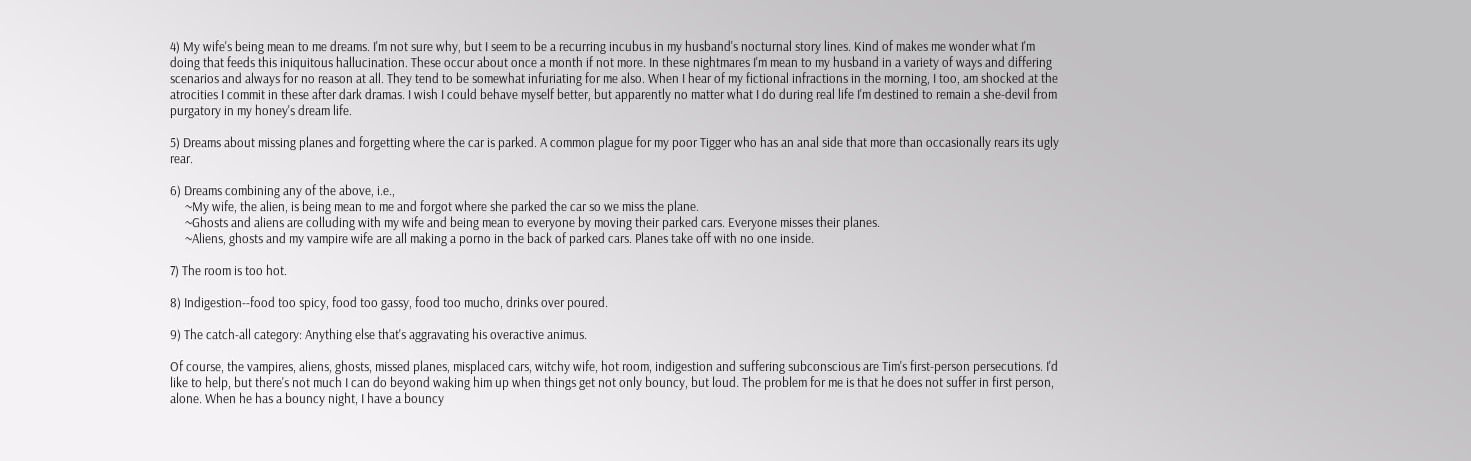4) My wife's being mean to me dreams. I'm not sure why, but I seem to be a recurring incubus in my husband's nocturnal story lines. Kind of makes me wonder what I'm doing that feeds this iniquitous hallucination. These occur about once a month if not more. In these nightmares I'm mean to my husband in a variety of ways and differing scenarios and always for no reason at all. They tend to be somewhat infuriating for me also. When I hear of my fictional infractions in the morning, I too, am shocked at the atrocities I commit in these after dark dramas. I wish I could behave myself better, but apparently no matter what I do during real life I'm destined to remain a she-devil from purgatory in my honey's dream life.

5) Dreams about missing planes and forgetting where the car is parked. A common plague for my poor Tigger who has an anal side that more than occasionally rears its ugly rear.

6) Dreams combining any of the above, i.e.,
     ~My wife, the alien, is being mean to me and forgot where she parked the car so we miss the plane.
     ~Ghosts and aliens are colluding with my wife and being mean to everyone by moving their parked cars. Everyone misses their planes.
     ~Aliens, ghosts and my vampire wife are all making a porno in the back of parked cars. Planes take off with no one inside.

7) The room is too hot.

8) Indigestion--food too spicy, food too gassy, food too mucho, drinks over poured.

9) The catch-all category: Anything else that's aggravating his overactive animus.

Of course, the vampires, aliens, ghosts, missed planes, misplaced cars, witchy wife, hot room, indigestion and suffering subconscious are Tim's first-person persecutions. I'd like to help, but there's not much I can do beyond waking him up when things get not only bouncy, but loud. The problem for me is that he does not suffer in first person, alone. When he has a bouncy night, I have a bouncy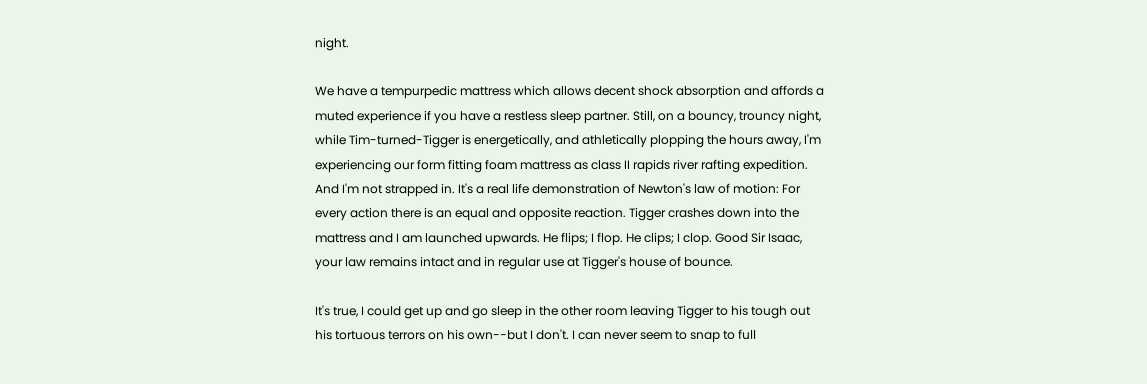night.

We have a tempurpedic mattress which allows decent shock absorption and affords a muted experience if you have a restless sleep partner. Still, on a bouncy, trouncy night, while Tim-turned-Tigger is energetically, and athletically plopping the hours away, I'm experiencing our form fitting foam mattress as class II rapids river rafting expedition. And I'm not strapped in. It's a real life demonstration of Newton's law of motion: For every action there is an equal and opposite reaction. Tigger crashes down into the mattress and I am launched upwards. He flips; I flop. He clips; I clop. Good Sir Isaac, your law remains intact and in regular use at Tigger's house of bounce.

It's true, I could get up and go sleep in the other room leaving Tigger to his tough out his tortuous terrors on his own--but I don't. I can never seem to snap to full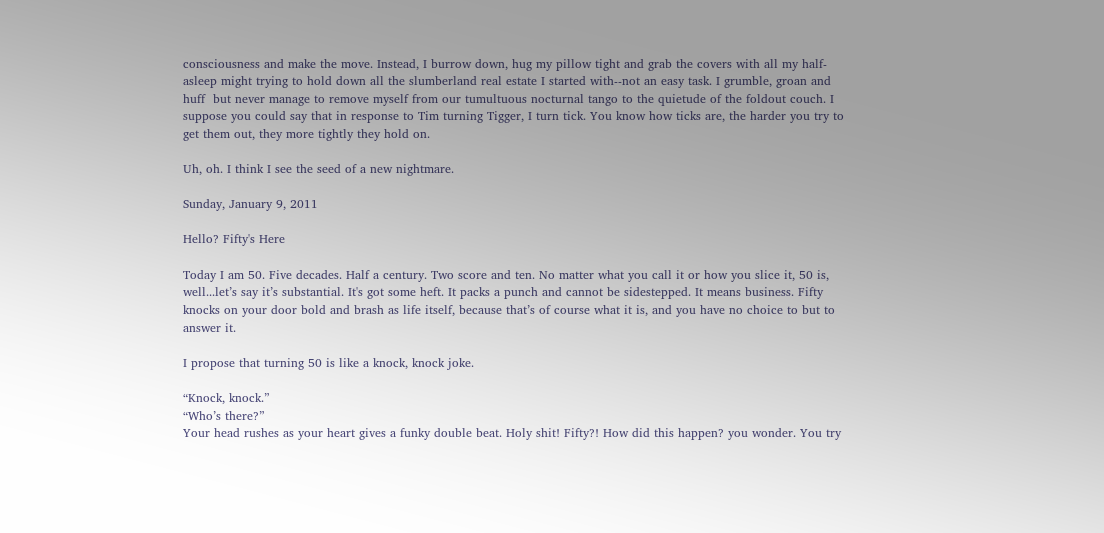consciousness and make the move. Instead, I burrow down, hug my pillow tight and grab the covers with all my half-asleep might trying to hold down all the slumberland real estate I started with--not an easy task. I grumble, groan and huff  but never manage to remove myself from our tumultuous nocturnal tango to the quietude of the foldout couch. I suppose you could say that in response to Tim turning Tigger, I turn tick. You know how ticks are, the harder you try to get them out, they more tightly they hold on.

Uh, oh. I think I see the seed of a new nightmare.

Sunday, January 9, 2011

Hello? Fifty's Here

Today I am 50. Five decades. Half a century. Two score and ten. No matter what you call it or how you slice it, 50 is, well...let’s say it’s substantial. It's got some heft. It packs a punch and cannot be sidestepped. It means business. Fifty knocks on your door bold and brash as life itself, because that’s of course what it is, and you have no choice to but to answer it.

I propose that turning 50 is like a knock, knock joke.

“Knock, knock.”
“Who’s there?”
Your head rushes as your heart gives a funky double beat. Holy shit! Fifty?! How did this happen? you wonder. You try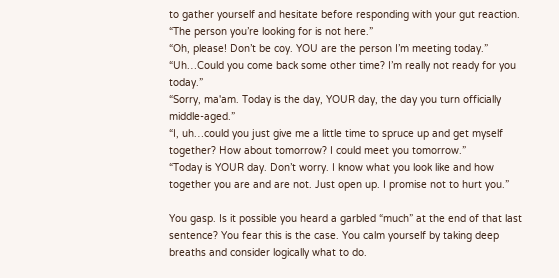to gather yourself and hesitate before responding with your gut reaction.
“The person you’re looking for is not here.”
“Oh, please! Don’t be coy. YOU are the person I’m meeting today.”
“Uh…Could you come back some other time? I’m really not ready for you today.”
“Sorry, ma'am. Today is the day, YOUR day, the day you turn officially middle-aged.”
“I, uh…could you just give me a little time to spruce up and get myself together? How about tomorrow? I could meet you tomorrow.”
“Today is YOUR day. Don’t worry. I know what you look like and how together you are and are not. Just open up. I promise not to hurt you.”

You gasp. Is it possible you heard a garbled “much” at the end of that last sentence? You fear this is the case. You calm yourself by taking deep breaths and consider logically what to do.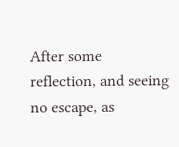After some reflection, and seeing no escape, as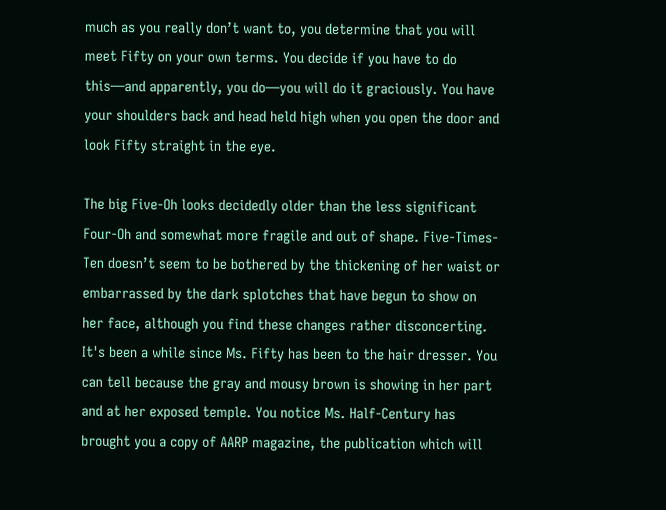much as you really don’t want to, you determine that you will meet Fifty on your own terms. You decide if you have to do this—and apparently, you do—you will do it graciously. You have your shoulders back and head held high when you open the door and look Fifty straight in the eye.

The big Five-Oh looks decidedly older than the less significant Four-Oh and somewhat more fragile and out of shape. Five-Times-Ten doesn’t seem to be bothered by the thickening of her waist or embarrassed by the dark splotches that have begun to show on her face, although you find these changes rather disconcerting. It's been a while since Ms. Fifty has been to the hair dresser. You can tell because the gray and mousy brown is showing in her part and at her exposed temple. You notice Ms. Half-Century has brought you a copy of AARP magazine, the publication which will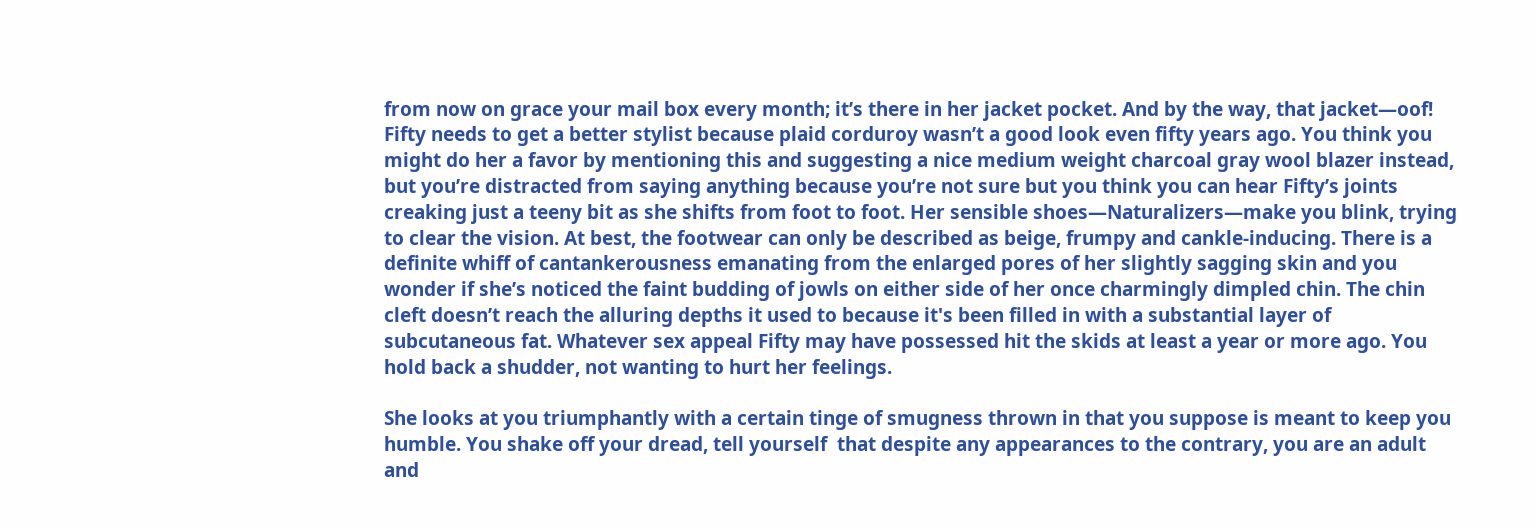from now on grace your mail box every month; it’s there in her jacket pocket. And by the way, that jacket—oof! Fifty needs to get a better stylist because plaid corduroy wasn’t a good look even fifty years ago. You think you might do her a favor by mentioning this and suggesting a nice medium weight charcoal gray wool blazer instead, but you’re distracted from saying anything because you’re not sure but you think you can hear Fifty’s joints creaking just a teeny bit as she shifts from foot to foot. Her sensible shoes—Naturalizers—make you blink, trying to clear the vision. At best, the footwear can only be described as beige, frumpy and cankle-inducing. There is a definite whiff of cantankerousness emanating from the enlarged pores of her slightly sagging skin and you wonder if she’s noticed the faint budding of jowls on either side of her once charmingly dimpled chin. The chin cleft doesn’t reach the alluring depths it used to because it's been filled in with a substantial layer of subcutaneous fat. Whatever sex appeal Fifty may have possessed hit the skids at least a year or more ago. You hold back a shudder, not wanting to hurt her feelings.

She looks at you triumphantly with a certain tinge of smugness thrown in that you suppose is meant to keep you humble. You shake off your dread, tell yourself  that despite any appearances to the contrary, you are an adult and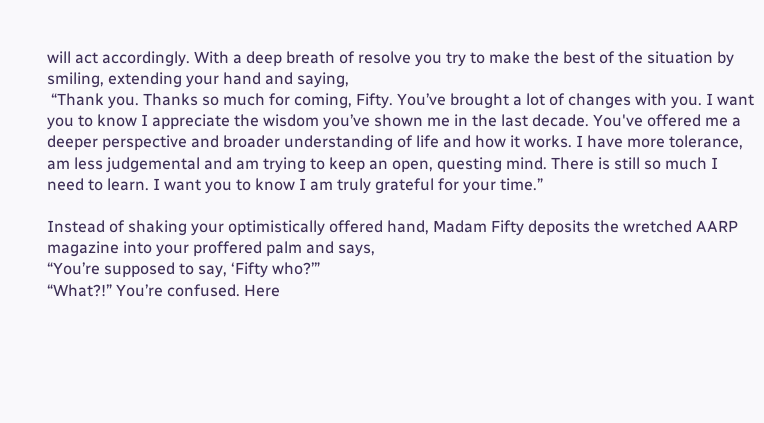will act accordingly. With a deep breath of resolve you try to make the best of the situation by smiling, extending your hand and saying,
 “Thank you. Thanks so much for coming, Fifty. You’ve brought a lot of changes with you. I want you to know I appreciate the wisdom you’ve shown me in the last decade. You've offered me a deeper perspective and broader understanding of life and how it works. I have more tolerance, am less judgemental and am trying to keep an open, questing mind. There is still so much I need to learn. I want you to know I am truly grateful for your time.”

Instead of shaking your optimistically offered hand, Madam Fifty deposits the wretched AARP magazine into your proffered palm and says,
“You’re supposed to say, ‘Fifty who?’”
“What?!” You’re confused. Here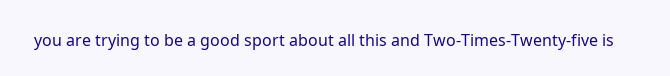you are trying to be a good sport about all this and Two-Times-Twenty-five is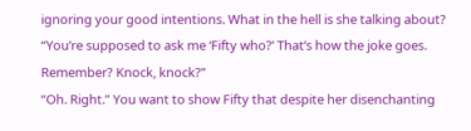ignoring your good intentions. What in the hell is she talking about?
“You’re supposed to ask me ‘Fifty who?’ That’s how the joke goes. Remember? Knock, knock?”
“Oh. Right.” You want to show Fifty that despite her disenchanting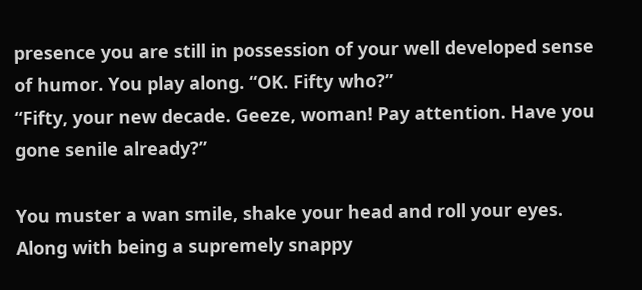presence you are still in possession of your well developed sense of humor. You play along. “OK. Fifty who?”
“Fifty, your new decade. Geeze, woman! Pay attention. Have you gone senile already?”

You muster a wan smile, shake your head and roll your eyes. Along with being a supremely snappy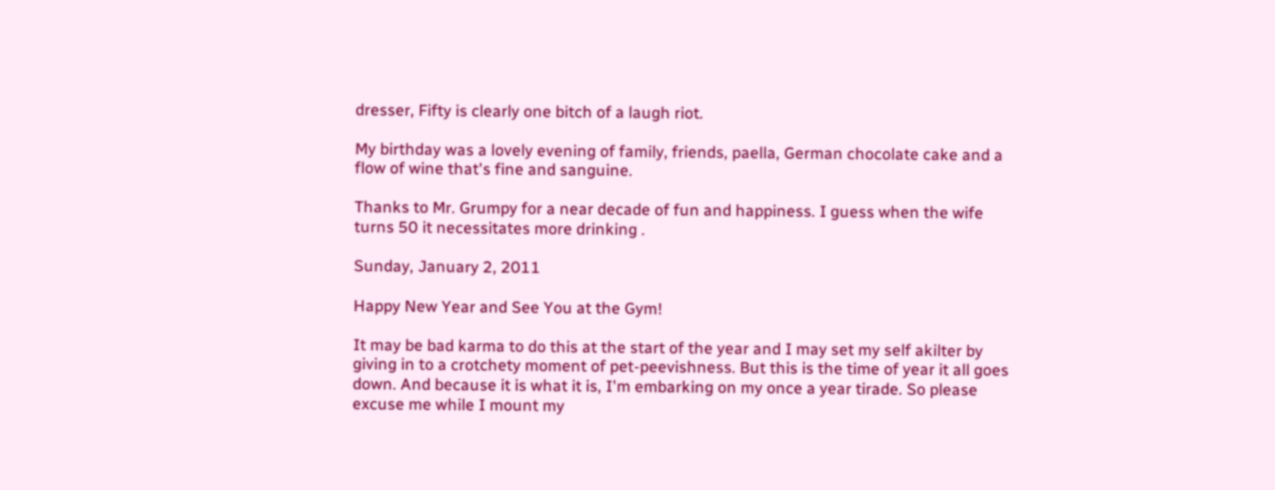dresser, Fifty is clearly one bitch of a laugh riot.

My birthday was a lovely evening of family, friends, paella, German chocolate cake and a flow of wine that's fine and sanguine.

Thanks to Mr. Grumpy for a near decade of fun and happiness. I guess when the wife turns 50 it necessitates more drinking .

Sunday, January 2, 2011

Happy New Year and See You at the Gym!

It may be bad karma to do this at the start of the year and I may set my self akilter by giving in to a crotchety moment of pet-peevishness. But this is the time of year it all goes down. And because it is what it is, I'm embarking on my once a year tirade. So please excuse me while I mount my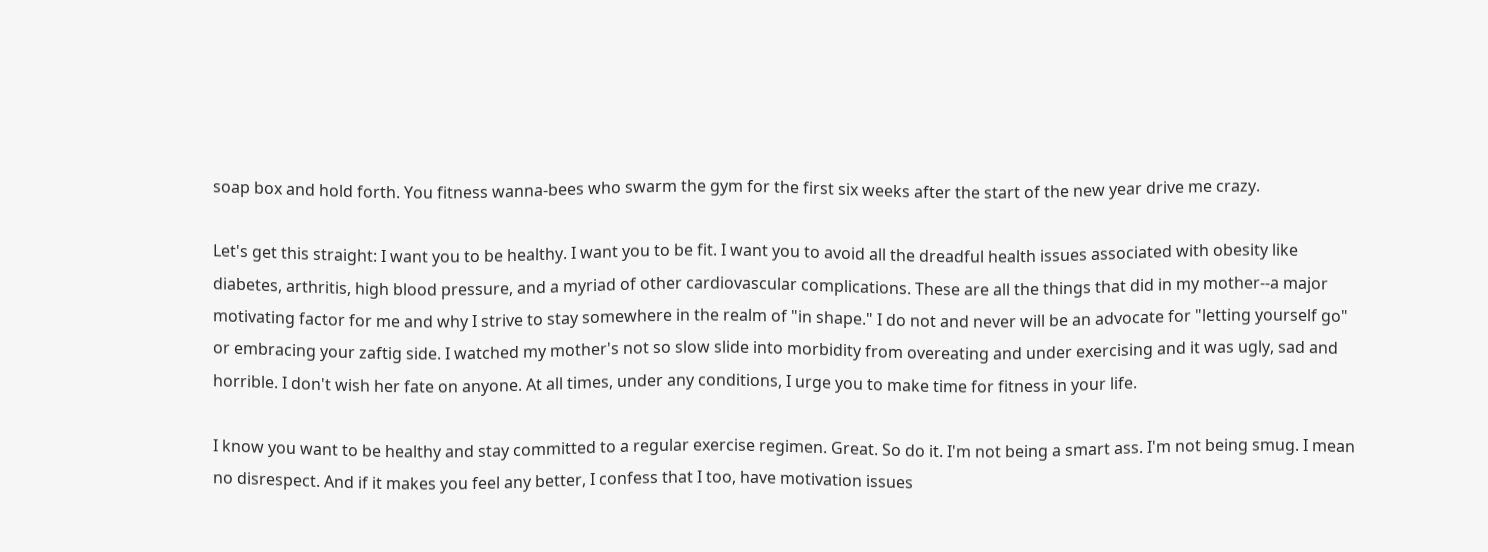soap box and hold forth. You fitness wanna-bees who swarm the gym for the first six weeks after the start of the new year drive me crazy.

Let's get this straight: I want you to be healthy. I want you to be fit. I want you to avoid all the dreadful health issues associated with obesity like diabetes, arthritis, high blood pressure, and a myriad of other cardiovascular complications. These are all the things that did in my mother--a major motivating factor for me and why I strive to stay somewhere in the realm of "in shape." I do not and never will be an advocate for "letting yourself go" or embracing your zaftig side. I watched my mother's not so slow slide into morbidity from overeating and under exercising and it was ugly, sad and horrible. I don't wish her fate on anyone. At all times, under any conditions, I urge you to make time for fitness in your life.

I know you want to be healthy and stay committed to a regular exercise regimen. Great. So do it. I'm not being a smart ass. I'm not being smug. I mean no disrespect. And if it makes you feel any better, I confess that I too, have motivation issues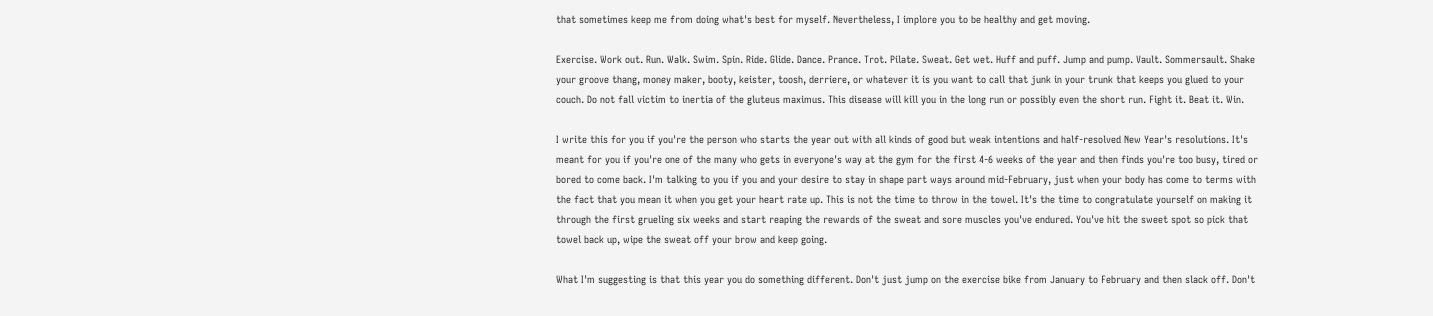that sometimes keep me from doing what's best for myself. Nevertheless, I implore you to be healthy and get moving.

Exercise. Work out. Run. Walk. Swim. Spin. Ride. Glide. Dance. Prance. Trot. Pilate. Sweat. Get wet. Huff and puff. Jump and pump. Vault. Sommersault. Shake your groove thang, money maker, booty, keister, toosh, derriere, or whatever it is you want to call that junk in your trunk that keeps you glued to your couch. Do not fall victim to inertia of the gluteus maximus. This disease will kill you in the long run or possibly even the short run. Fight it. Beat it. Win.

I write this for you if you're the person who starts the year out with all kinds of good but weak intentions and half-resolved New Year's resolutions. It's meant for you if you're one of the many who gets in everyone's way at the gym for the first 4-6 weeks of the year and then finds you're too busy, tired or bored to come back. I'm talking to you if you and your desire to stay in shape part ways around mid-February, just when your body has come to terms with the fact that you mean it when you get your heart rate up. This is not the time to throw in the towel. It's the time to congratulate yourself on making it through the first grueling six weeks and start reaping the rewards of the sweat and sore muscles you've endured. You've hit the sweet spot so pick that towel back up, wipe the sweat off your brow and keep going.

What I'm suggesting is that this year you do something different. Don't just jump on the exercise bike from January to February and then slack off. Don't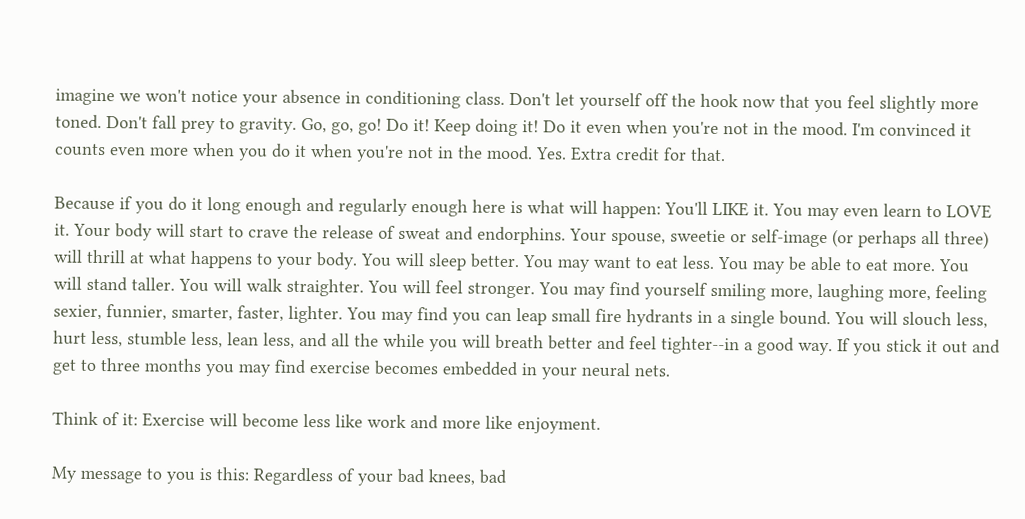imagine we won't notice your absence in conditioning class. Don't let yourself off the hook now that you feel slightly more toned. Don't fall prey to gravity. Go, go, go! Do it! Keep doing it! Do it even when you're not in the mood. I'm convinced it counts even more when you do it when you're not in the mood. Yes. Extra credit for that.

Because if you do it long enough and regularly enough here is what will happen: You'll LIKE it. You may even learn to LOVE it. Your body will start to crave the release of sweat and endorphins. Your spouse, sweetie or self-image (or perhaps all three) will thrill at what happens to your body. You will sleep better. You may want to eat less. You may be able to eat more. You will stand taller. You will walk straighter. You will feel stronger. You may find yourself smiling more, laughing more, feeling sexier, funnier, smarter, faster, lighter. You may find you can leap small fire hydrants in a single bound. You will slouch less, hurt less, stumble less, lean less, and all the while you will breath better and feel tighter--in a good way. If you stick it out and get to three months you may find exercise becomes embedded in your neural nets.

Think of it: Exercise will become less like work and more like enjoyment.

My message to you is this: Regardless of your bad knees, bad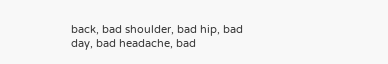back, bad shoulder, bad hip, bad day, bad headache, bad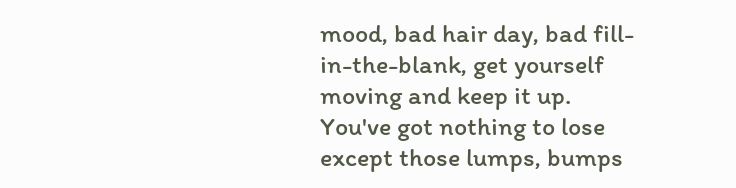mood, bad hair day, bad fill-in-the-blank, get yourself moving and keep it up. You've got nothing to lose except those lumps, bumps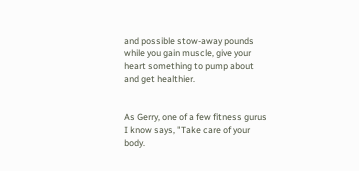and possible stow-away pounds while you gain muscle, give your heart something to pump about and get healthier.


As Gerry, one of a few fitness gurus I know says, "Take care of your body.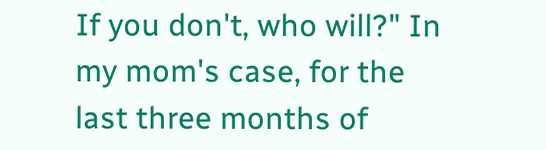If you don't, who will?" In my mom's case, for the last three months of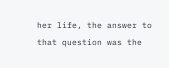her life, the answer to that question was the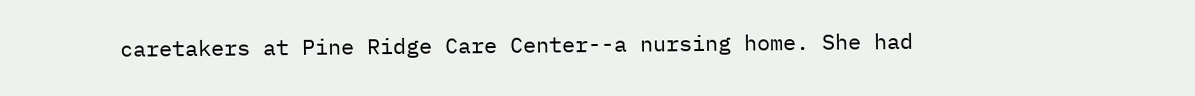caretakers at Pine Ridge Care Center--a nursing home. She had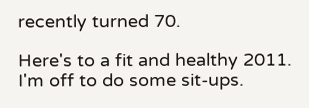recently turned 70.

Here's to a fit and healthy 2011. I'm off to do some sit-ups.